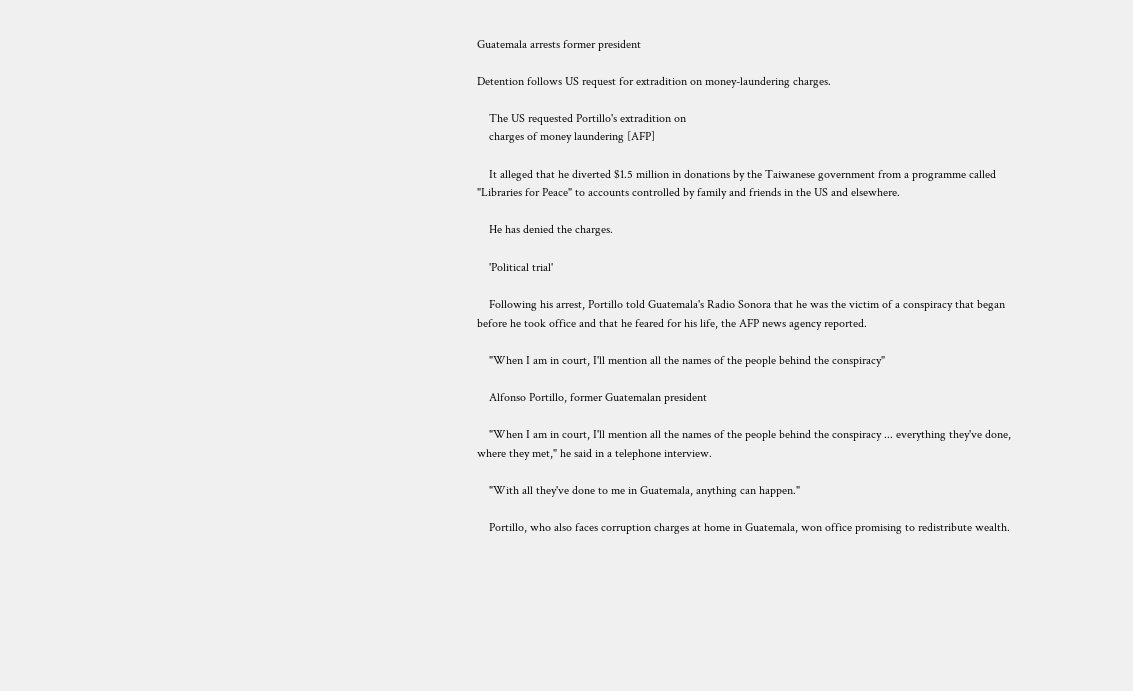Guatemala arrests former president

Detention follows US request for extradition on money-laundering charges.

    The US requested Portillo's extradition on
    charges of money laundering [AFP]

    It alleged that he diverted $1.5 million in donations by the Taiwanese government from a programme called "Libraries for Peace" to accounts controlled by family and friends in the US and elsewhere.

    He has denied the charges.

    'Political trial'

    Following his arrest, Portillo told Guatemala's Radio Sonora that he was the victim of a conspiracy that began before he took office and that he feared for his life, the AFP news agency reported.

    "When I am in court, I'll mention all the names of the people behind the conspiracy"

    Alfonso Portillo, former Guatemalan president

    "When I am in court, I'll mention all the names of the people behind the conspiracy ... everything they've done, where they met," he said in a telephone interview.

    "With all they've done to me in Guatemala, anything can happen."

    Portillo, who also faces corruption charges at home in Guatemala, won office promising to redistribute wealth.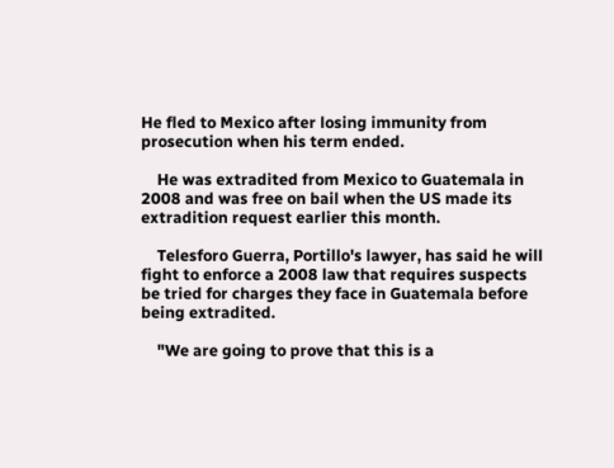He fled to Mexico after losing immunity from prosecution when his term ended.

    He was extradited from Mexico to Guatemala in 2008 and was free on bail when the US made its extradition request earlier this month.

    Telesforo Guerra, Portillo's lawyer, has said he will fight to enforce a 2008 law that requires suspects be tried for charges they face in Guatemala before being extradited.

    "We are going to prove that this is a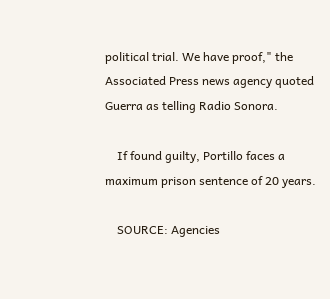political trial. We have proof," the Associated Press news agency quoted Guerra as telling Radio Sonora.

    If found guilty, Portillo faces a maximum prison sentence of 20 years.

    SOURCE: Agencies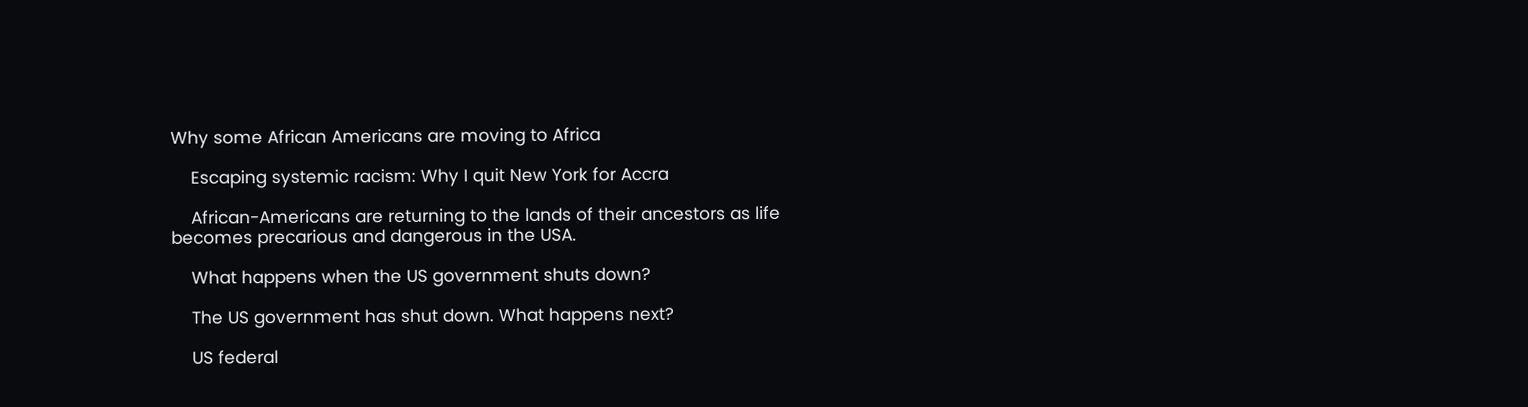Why some African Americans are moving to Africa

    Escaping systemic racism: Why I quit New York for Accra

    African-Americans are returning to the lands of their ancestors as life becomes precarious and dangerous in the USA.

    What happens when the US government shuts down?

    The US government has shut down. What happens next?

    US federal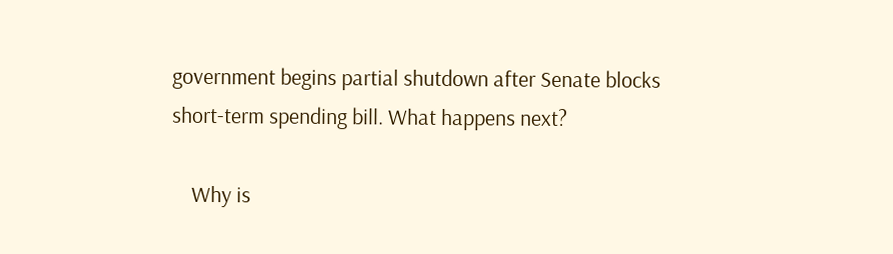government begins partial shutdown after Senate blocks short-term spending bill. What happens next?

    Why is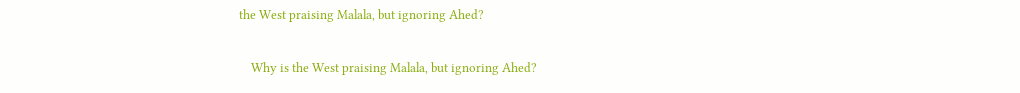the West praising Malala, but ignoring Ahed?

    Why is the West praising Malala, but ignoring Ahed?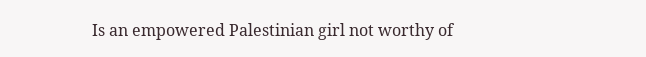Is an empowered Palestinian girl not worthy of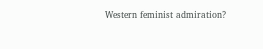Western feminist admiration?